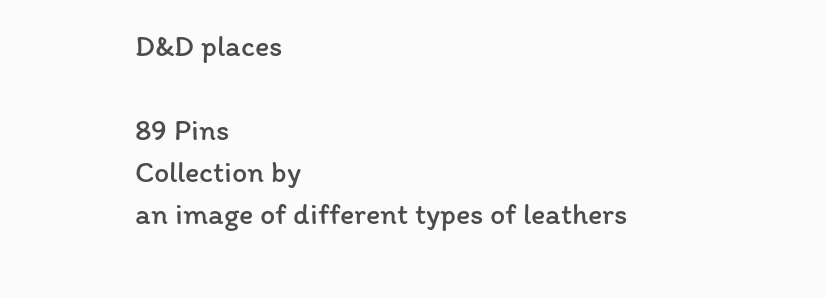D&D places

89 Pins
Collection by
an image of different types of leathers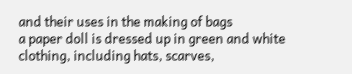and their uses in the making of bags
a paper doll is dressed up in green and white clothing, including hats, scarves,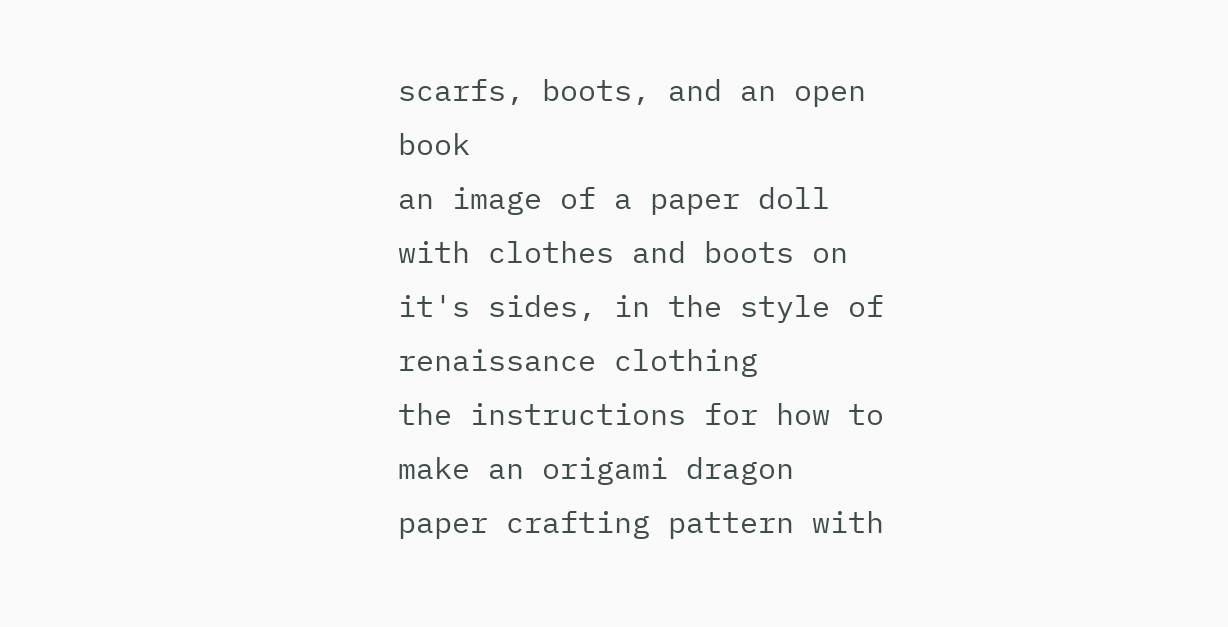scarfs, boots, and an open book
an image of a paper doll with clothes and boots on it's sides, in the style of renaissance clothing
the instructions for how to make an origami dragon paper crafting pattern with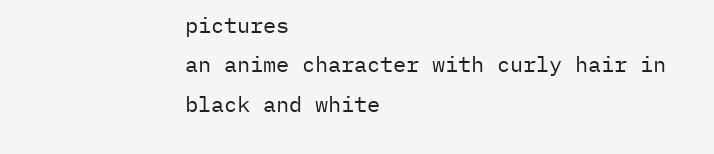pictures
an anime character with curly hair in black and white